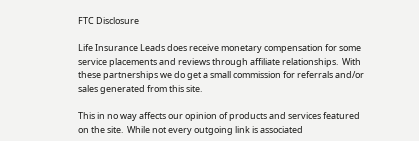FTC Disclosure

Life Insurance Leads does receive monetary compensation for some service placements and reviews through affiliate relationships.  With these partnerships we do get a small commission for referrals and/or sales generated from this site.

This in no way affects our opinion of products and services featured on the site.  While not every outgoing link is associated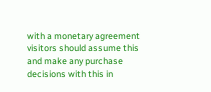with a monetary agreement visitors should assume this and make any purchase decisions with this in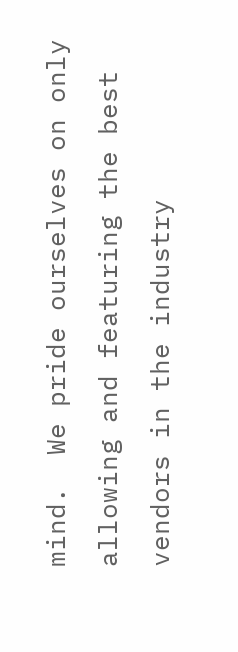mind.  We pride ourselves on only allowing and featuring the best vendors in the industry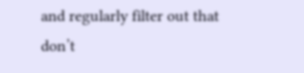and regularly filter out that don’t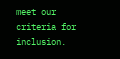meet our criteria for inclusion.